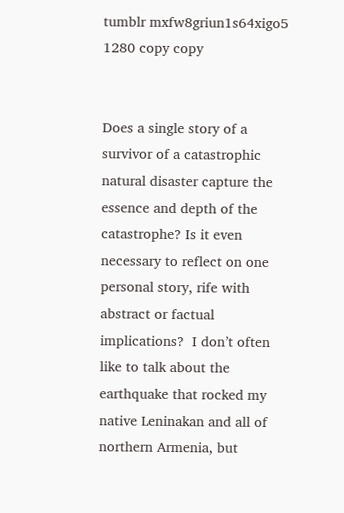tumblr mxfw8griun1s64xigo5 1280 copy copy


Does a single story of a survivor of a catastrophic natural disaster capture the essence and depth of the catastrophe? Is it even necessary to reflect on one personal story, rife with abstract or factual implications?  I don’t often like to talk about the earthquake that rocked my native Leninakan and all of northern Armenia, but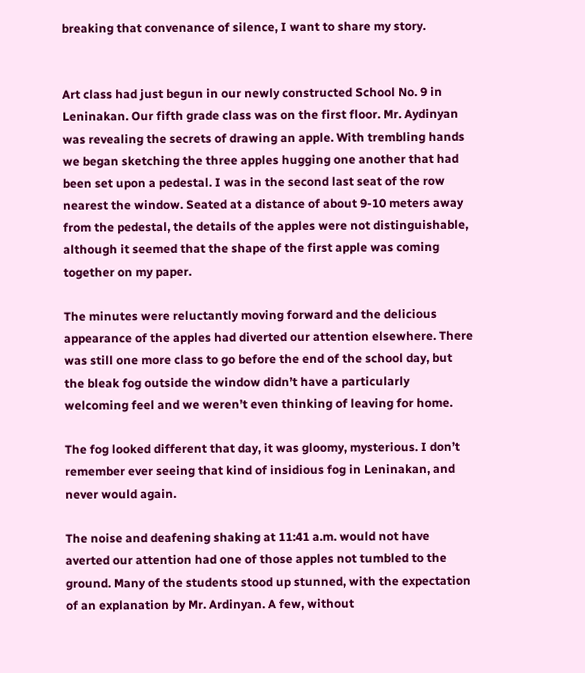breaking that convenance of silence, I want to share my story.


Art class had just begun in our newly constructed School No. 9 in Leninakan. Our fifth grade class was on the first floor. Mr. Aydinyan was revealing the secrets of drawing an apple. With trembling hands we began sketching the three apples hugging one another that had been set upon a pedestal. I was in the second last seat of the row nearest the window. Seated at a distance of about 9-10 meters away from the pedestal, the details of the apples were not distinguishable, although it seemed that the shape of the first apple was coming together on my paper.

The minutes were reluctantly moving forward and the delicious appearance of the apples had diverted our attention elsewhere. There was still one more class to go before the end of the school day, but the bleak fog outside the window didn’t have a particularly welcoming feel and we weren’t even thinking of leaving for home.

The fog looked different that day, it was gloomy, mysterious. I don’t remember ever seeing that kind of insidious fog in Leninakan, and never would again.

The noise and deafening shaking at 11:41 a.m. would not have averted our attention had one of those apples not tumbled to the ground. Many of the students stood up stunned, with the expectation of an explanation by Mr. Ardinyan. A few, without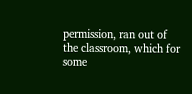permission, ran out of the classroom, which for some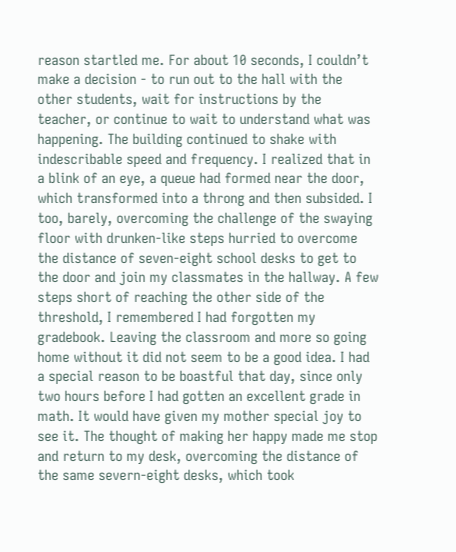reason startled me. For about 10 seconds, I couldn’t make a decision - to run out to the hall with the other students, wait for instructions by the teacher, or continue to wait to understand what was happening. The building continued to shake with indescribable speed and frequency. I realized that in a blink of an eye, a queue had formed near the door, which transformed into a throng and then subsided. I too, barely, overcoming the challenge of the swaying floor with drunken-like steps hurried to overcome the distance of seven-eight school desks to get to the door and join my classmates in the hallway. A few steps short of reaching the other side of the threshold, I remembered I had forgotten my gradebook. Leaving the classroom and more so going home without it did not seem to be a good idea. I had a special reason to be boastful that day, since only two hours before I had gotten an excellent grade in math. It would have given my mother special joy to see it. The thought of making her happy made me stop and return to my desk, overcoming the distance of the same severn-eight desks, which took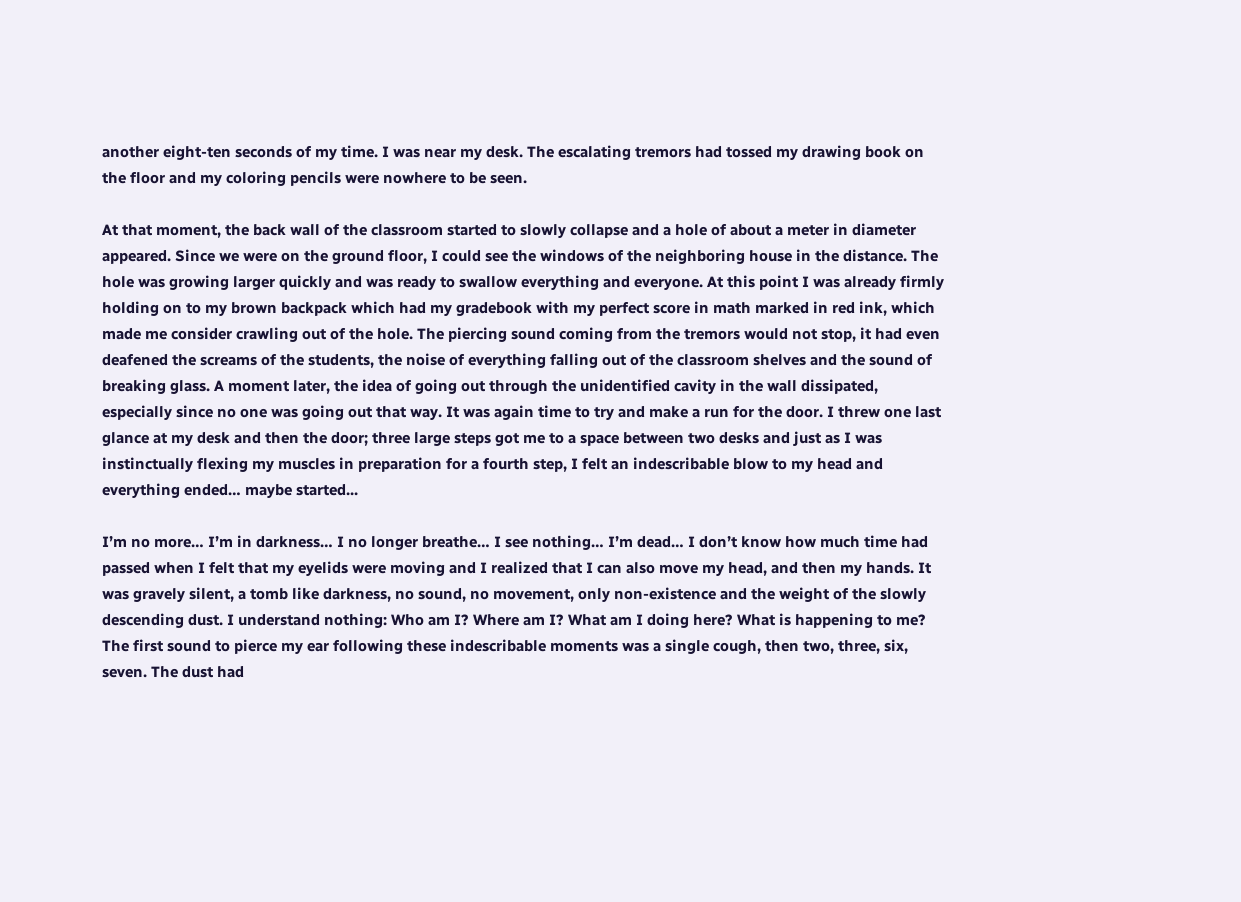another eight-ten seconds of my time. I was near my desk. The escalating tremors had tossed my drawing book on the floor and my coloring pencils were nowhere to be seen.

At that moment, the back wall of the classroom started to slowly collapse and a hole of about a meter in diameter appeared. Since we were on the ground floor, I could see the windows of the neighboring house in the distance. The hole was growing larger quickly and was ready to swallow everything and everyone. At this point I was already firmly holding on to my brown backpack which had my gradebook with my perfect score in math marked in red ink, which made me consider crawling out of the hole. The piercing sound coming from the tremors would not stop, it had even deafened the screams of the students, the noise of everything falling out of the classroom shelves and the sound of breaking glass. A moment later, the idea of going out through the unidentified cavity in the wall dissipated, especially since no one was going out that way. It was again time to try and make a run for the door. I threw one last glance at my desk and then the door; three large steps got me to a space between two desks and just as I was instinctually flexing my muscles in preparation for a fourth step, I felt an indescribable blow to my head and everything ended… maybe started...

I’m no more… I’m in darkness… I no longer breathe… I see nothing… I’m dead… I don’t know how much time had passed when I felt that my eyelids were moving and I realized that I can also move my head, and then my hands. It was gravely silent, a tomb like darkness, no sound, no movement, only non-existence and the weight of the slowly descending dust. I understand nothing: Who am I? Where am I? What am I doing here? What is happening to me? The first sound to pierce my ear following these indescribable moments was a single cough, then two, three, six, seven. The dust had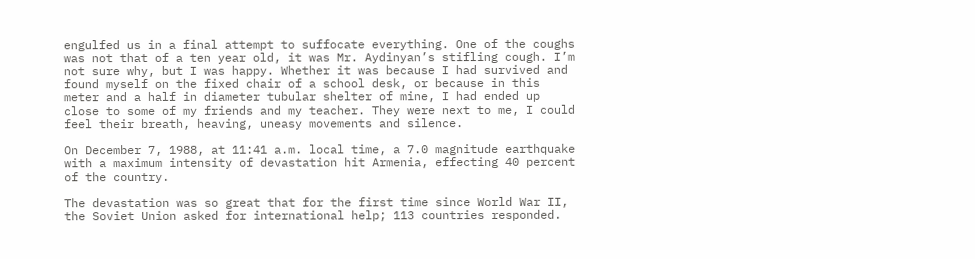engulfed us in a final attempt to suffocate everything. One of the coughs was not that of a ten year old, it was Mr. Aydinyan’s stifling cough. I’m not sure why, but I was happy. Whether it was because I had survived and found myself on the fixed chair of a school desk, or because in this meter and a half in diameter tubular shelter of mine, I had ended up close to some of my friends and my teacher. They were next to me, I could feel their breath, heaving, uneasy movements and silence.

On December 7, 1988, at 11:41 a.m. local time, a 7.0 magnitude earthquake with a maximum intensity of devastation hit Armenia, effecting 40 percent of the country.

The devastation was so great that for the first time since World War II, the Soviet Union asked for international help; 113 countries responded.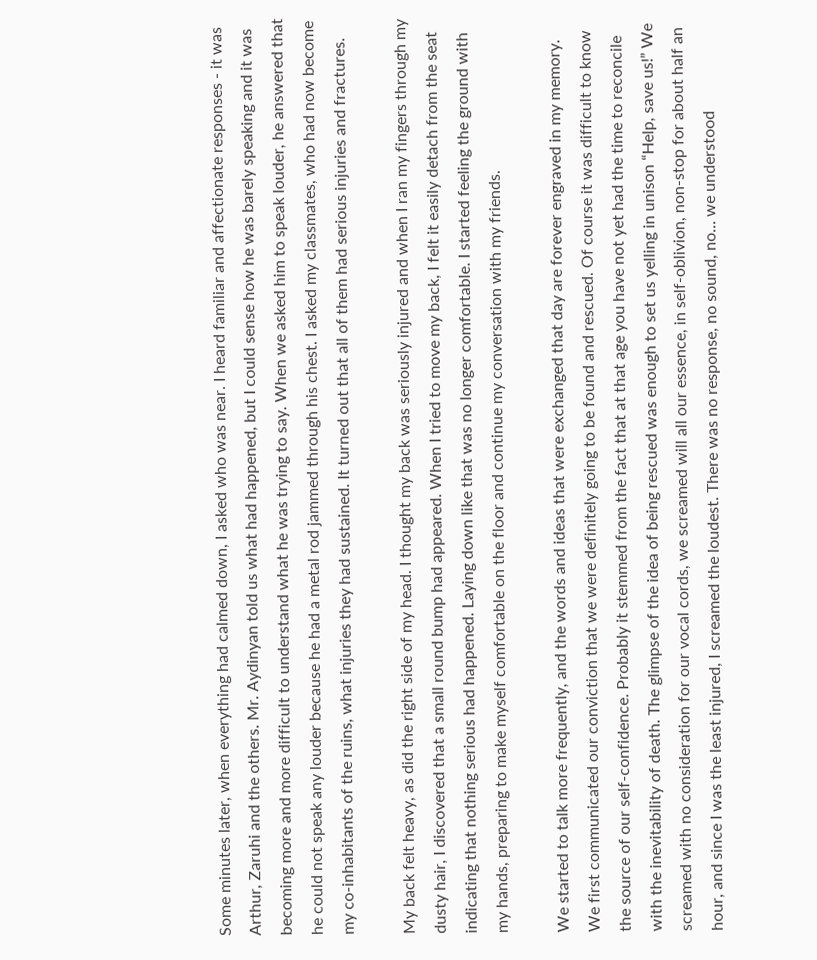Some minutes later, when everything had calmed down, I asked who was near. I heard familiar and affectionate responses - it was Arthur, Zaruhi and the others. Mr. Aydinyan told us what had happened, but I could sense how he was barely speaking and it was becoming more and more difficult to understand what he was trying to say. When we asked him to speak louder, he answered that he could not speak any louder because he had a metal rod jammed through his chest. I asked my classmates, who had now become my co-inhabitants of the ruins, what injuries they had sustained. It turned out that all of them had serious injuries and fractures.

My back felt heavy, as did the right side of my head. I thought my back was seriously injured and when I ran my fingers through my dusty hair, I discovered that a small round bump had appeared. When I tried to move my back, I felt it easily detach from the seat indicating that nothing serious had happened. Laying down like that was no longer comfortable. I started feeling the ground with my hands, preparing to make myself comfortable on the floor and continue my conversation with my friends.

We started to talk more frequently, and the words and ideas that were exchanged that day are forever engraved in my memory. We first communicated our conviction that we were definitely going to be found and rescued. Of course it was difficult to know the source of our self-confidence. Probably it stemmed from the fact that at that age you have not yet had the time to reconcile with the inevitability of death. The glimpse of the idea of being rescued was enough to set us yelling in unison “Help, save us!” We screamed with no consideration for our vocal cords, we screamed will all our essence, in self-oblivion, non-stop for about half an hour, and since I was the least injured, I screamed the loudest. There was no response, no sound, no... we understood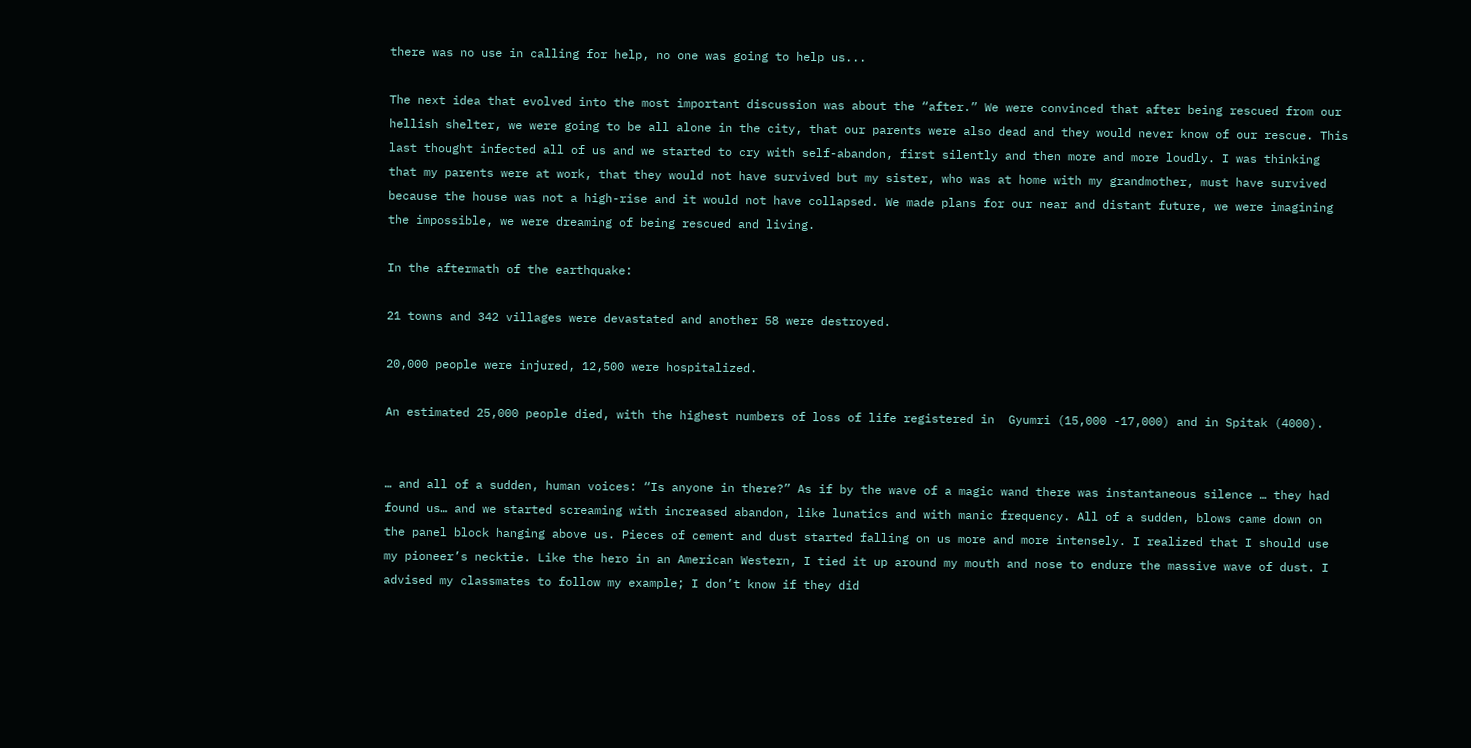there was no use in calling for help, no one was going to help us...

The next idea that evolved into the most important discussion was about the “after.” We were convinced that after being rescued from our hellish shelter, we were going to be all alone in the city, that our parents were also dead and they would never know of our rescue. This last thought infected all of us and we started to cry with self-abandon, first silently and then more and more loudly. I was thinking that my parents were at work, that they would not have survived but my sister, who was at home with my grandmother, must have survived because the house was not a high-rise and it would not have collapsed. We made plans for our near and distant future, we were imagining the impossible, we were dreaming of being rescued and living.

In the aftermath of the earthquake:

21 towns and 342 villages were devastated and another 58 were destroyed.

20,000 people were injured, 12,500 were hospitalized.

An estimated 25,000 people died, with the highest numbers of loss of life registered in  Gyumri (15,000 -17,000) and in Spitak (4000).


… and all of a sudden, human voices: “Is anyone in there?” As if by the wave of a magic wand there was instantaneous silence … they had found us… and we started screaming with increased abandon, like lunatics and with manic frequency. All of a sudden, blows came down on the panel block hanging above us. Pieces of cement and dust started falling on us more and more intensely. I realized that I should use my pioneer’s necktie. Like the hero in an American Western, I tied it up around my mouth and nose to endure the massive wave of dust. I advised my classmates to follow my example; I don’t know if they did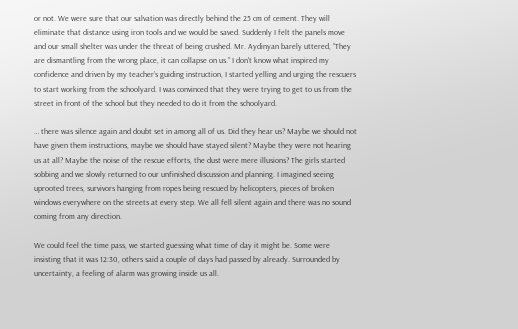or not. We were sure that our salvation was directly behind the 25 cm of cement. They will eliminate that distance using iron tools and we would be saved. Suddenly I felt the panels move and our small shelter was under the threat of being crushed. Mr. Aydinyan barely uttered, “They  are dismantling from the wrong place, it can collapse on us.” I don't know what inspired my confidence and driven by my teacher’s guiding instruction, I started yelling and urging the rescuers to start working from the schoolyard. I was convinced that they were trying to get to us from the street in front of the school but they needed to do it from the schoolyard.

… there was silence again and doubt set in among all of us. Did they hear us? Maybe we should not have given them instructions, maybe we should have stayed silent? Maybe they were not hearing us at all? Maybe the noise of the rescue efforts, the dust were mere illusions? The girls started sobbing and we slowly returned to our unfinished discussion and planning. I imagined seeing uprooted trees, survivors hanging from ropes being rescued by helicopters, pieces of broken windows everywhere on the streets at every step. We all fell silent again and there was no sound coming from any direction.

We could feel the time pass, we started guessing what time of day it might be. Some were insisting that it was 12:30, others said a couple of days had passed by already. Surrounded by uncertainty, a feeling of alarm was growing inside us all.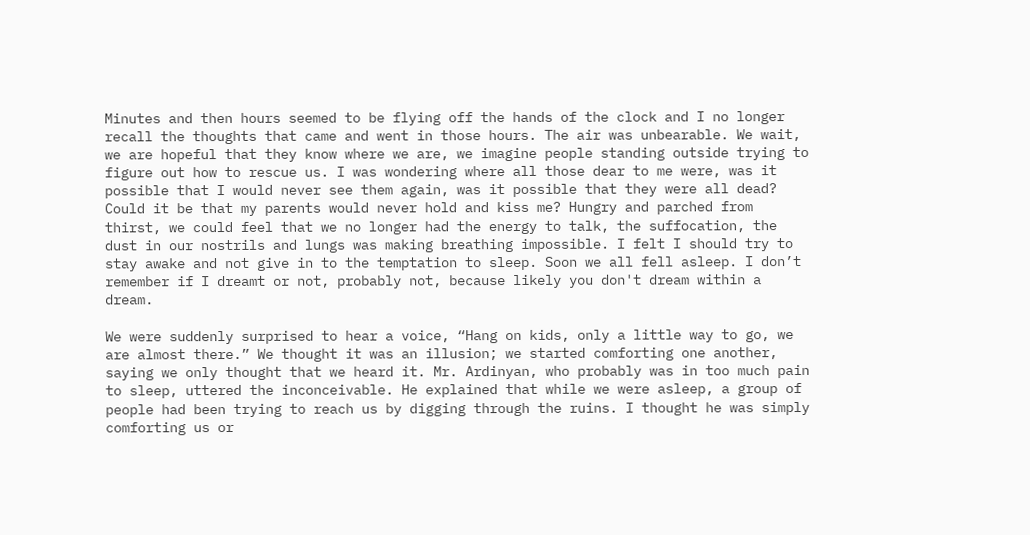Minutes and then hours seemed to be flying off the hands of the clock and I no longer recall the thoughts that came and went in those hours. The air was unbearable. We wait, we are hopeful that they know where we are, we imagine people standing outside trying to figure out how to rescue us. I was wondering where all those dear to me were, was it possible that I would never see them again, was it possible that they were all dead? Could it be that my parents would never hold and kiss me? Hungry and parched from thirst, we could feel that we no longer had the energy to talk, the suffocation, the dust in our nostrils and lungs was making breathing impossible. I felt I should try to stay awake and not give in to the temptation to sleep. Soon we all fell asleep. I don’t remember if I dreamt or not, probably not, because likely you don't dream within a dream.

We were suddenly surprised to hear a voice, “Hang on kids, only a little way to go, we are almost there.” We thought it was an illusion; we started comforting one another, saying we only thought that we heard it. Mr. Ardinyan, who probably was in too much pain to sleep, uttered the inconceivable. He explained that while we were asleep, a group of people had been trying to reach us by digging through the ruins. I thought he was simply comforting us or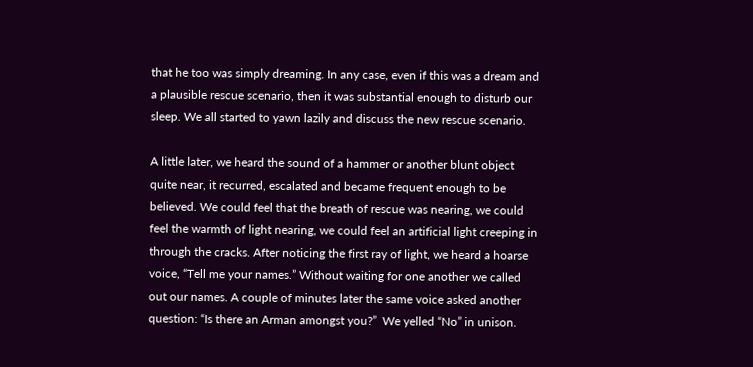that he too was simply dreaming. In any case, even if this was a dream and a plausible rescue scenario, then it was substantial enough to disturb our sleep. We all started to yawn lazily and discuss the new rescue scenario.

A little later, we heard the sound of a hammer or another blunt object quite near, it recurred, escalated and became frequent enough to be believed. We could feel that the breath of rescue was nearing, we could feel the warmth of light nearing, we could feel an artificial light creeping in through the cracks. After noticing the first ray of light, we heard a hoarse voice, “Tell me your names.” Without waiting for one another we called out our names. A couple of minutes later the same voice asked another question: “Is there an Arman amongst you?”  We yelled “No” in unison.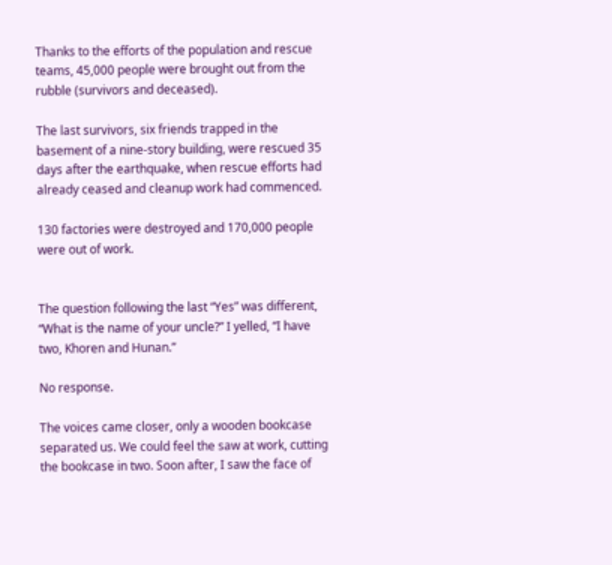Thanks to the efforts of the population and rescue teams, 45,000 people were brought out from the rubble (survivors and deceased).

The last survivors, six friends trapped in the basement of a nine-story building, were rescued 35 days after the earthquake, when rescue efforts had already ceased and cleanup work had commenced.

130 factories were destroyed and 170,000 people were out of work.


The question following the last “Yes” was different, “What is the name of your uncle?” I yelled, “I have two, Khoren and Hunan.”

No response.

The voices came closer, only a wooden bookcase separated us. We could feel the saw at work, cutting the bookcase in two. Soon after, I saw the face of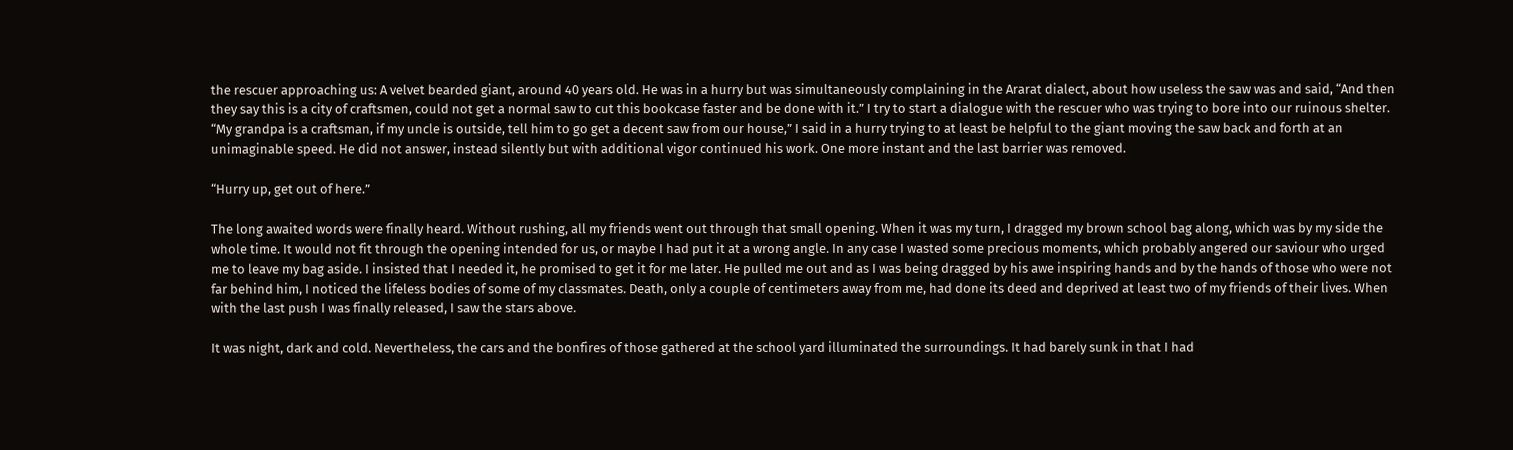the rescuer approaching us: A velvet bearded giant, around 40 years old. He was in a hurry but was simultaneously complaining in the Ararat dialect, about how useless the saw was and said, “And then they say this is a city of craftsmen, could not get a normal saw to cut this bookcase faster and be done with it.” I try to start a dialogue with the rescuer who was trying to bore into our ruinous shelter. “My grandpa is a craftsman, if my uncle is outside, tell him to go get a decent saw from our house,” I said in a hurry trying to at least be helpful to the giant moving the saw back and forth at an unimaginable speed. He did not answer, instead silently but with additional vigor continued his work. One more instant and the last barrier was removed.

“Hurry up, get out of here.”

The long awaited words were finally heard. Without rushing, all my friends went out through that small opening. When it was my turn, I dragged my brown school bag along, which was by my side the whole time. It would not fit through the opening intended for us, or maybe I had put it at a wrong angle. In any case I wasted some precious moments, which probably angered our saviour who urged me to leave my bag aside. I insisted that I needed it, he promised to get it for me later. He pulled me out and as I was being dragged by his awe inspiring hands and by the hands of those who were not far behind him, I noticed the lifeless bodies of some of my classmates. Death, only a couple of centimeters away from me, had done its deed and deprived at least two of my friends of their lives. When with the last push I was finally released, I saw the stars above.

It was night, dark and cold. Nevertheless, the cars and the bonfires of those gathered at the school yard illuminated the surroundings. It had barely sunk in that I had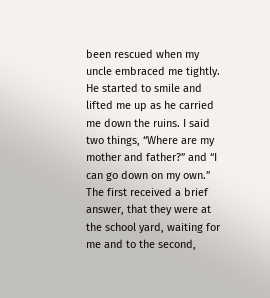been rescued when my uncle embraced me tightly. He started to smile and lifted me up as he carried me down the ruins. I said two things, “Where are my mother and father?” and “I can go down on my own.” The first received a brief answer, that they were at the school yard, waiting for me and to the second,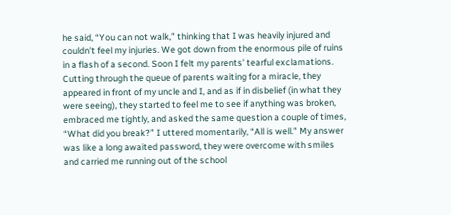he said, “You can not walk,” thinking that I was heavily injured and couldn't feel my injuries. We got down from the enormous pile of ruins in a flash of a second. Soon I felt my parents’ tearful exclamations. Cutting through the queue of parents waiting for a miracle, they appeared in front of my uncle and I, and as if in disbelief (in what they were seeing), they started to feel me to see if anything was broken, embraced me tightly, and asked the same question a couple of times, “What did you break?” I uttered momentarily, “All is well.” My answer was like a long awaited password, they were overcome with smiles and carried me running out of the school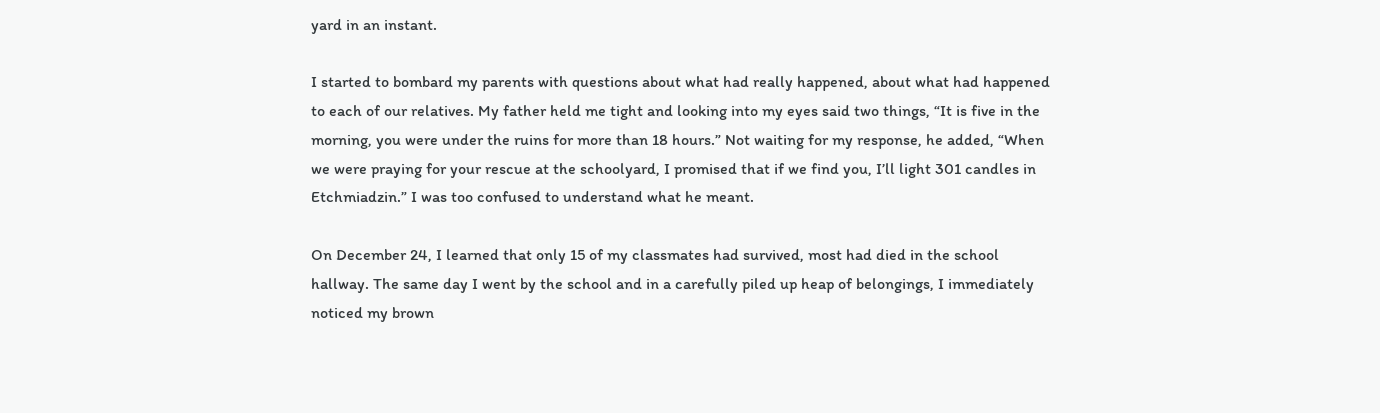yard in an instant.

I started to bombard my parents with questions about what had really happened, about what had happened to each of our relatives. My father held me tight and looking into my eyes said two things, “It is five in the morning, you were under the ruins for more than 18 hours.” Not waiting for my response, he added, “When we were praying for your rescue at the schoolyard, I promised that if we find you, I’ll light 301 candles in Etchmiadzin.” I was too confused to understand what he meant.

On December 24, I learned that only 15 of my classmates had survived, most had died in the school hallway. The same day I went by the school and in a carefully piled up heap of belongings, I immediately noticed my brown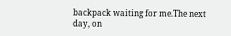backpack waiting for me.The next day, on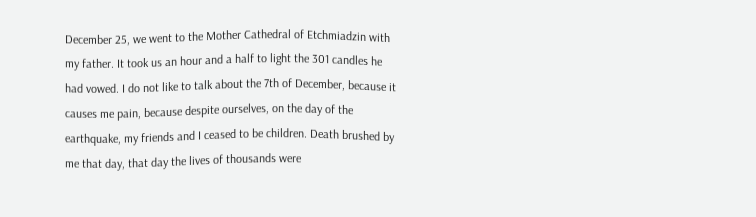December 25, we went to the Mother Cathedral of Etchmiadzin with my father. It took us an hour and a half to light the 301 candles he had vowed. I do not like to talk about the 7th of December, because it causes me pain, because despite ourselves, on the day of the earthquake, my friends and I ceased to be children. Death brushed by me that day, that day the lives of thousands were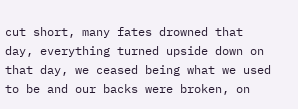cut short, many fates drowned that day, everything turned upside down on that day, we ceased being what we used to be and our backs were broken, on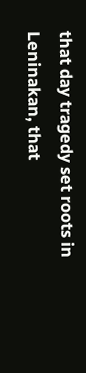that day tragedy set roots in Leninakan, that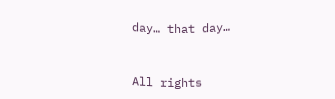day… that day…


All rights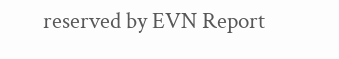reserved by EVN Report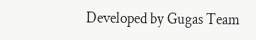Developed by Gugas Team